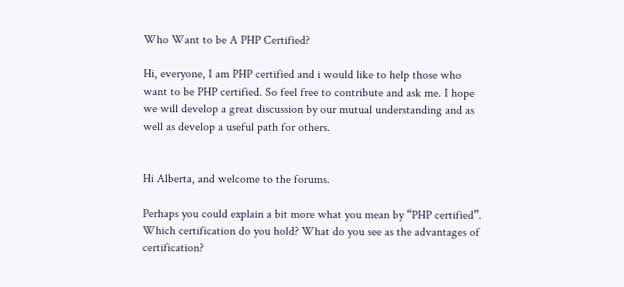Who Want to be A PHP Certified?

Hi, everyone, I am PHP certified and i would like to help those who want to be PHP certified. So feel free to contribute and ask me. I hope we will develop a great discussion by our mutual understanding and as well as develop a useful path for others.


Hi Alberta, and welcome to the forums.

Perhaps you could explain a bit more what you mean by “PHP certified”. Which certification do you hold? What do you see as the advantages of certification?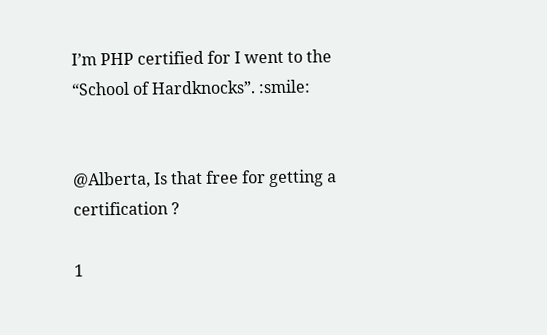I’m PHP certified for I went to the “School of Hardknocks”. :smile:


@Alberta, Is that free for getting a certification ?

1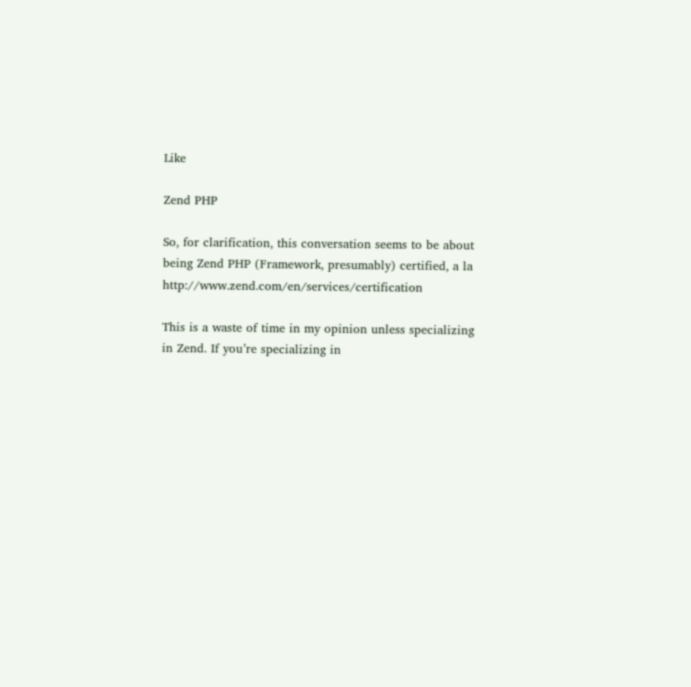Like

Zend PHP

So, for clarification, this conversation seems to be about being Zend PHP (Framework, presumably) certified, a la http://www.zend.com/en/services/certification

This is a waste of time in my opinion unless specializing in Zend. If you’re specializing in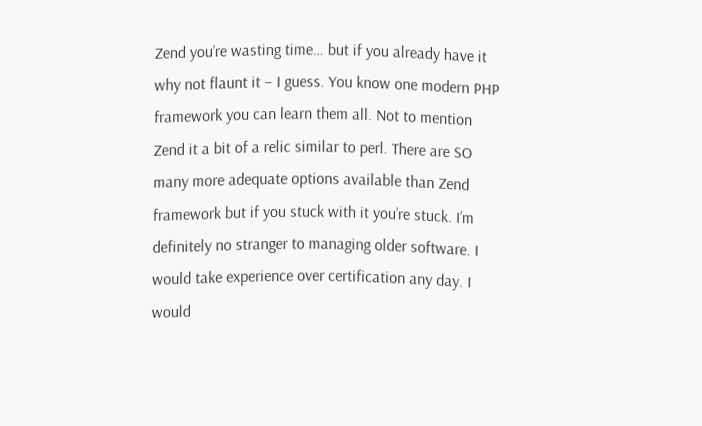Zend you’re wasting time… but if you already have it why not flaunt it – I guess. You know one modern PHP framework you can learn them all. Not to mention Zend it a bit of a relic similar to perl. There are SO many more adequate options available than Zend framework but if you stuck with it you’re stuck. I’m definitely no stranger to managing older software. I would take experience over certification any day. I would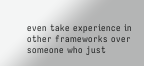even take experience in other frameworks over someone who just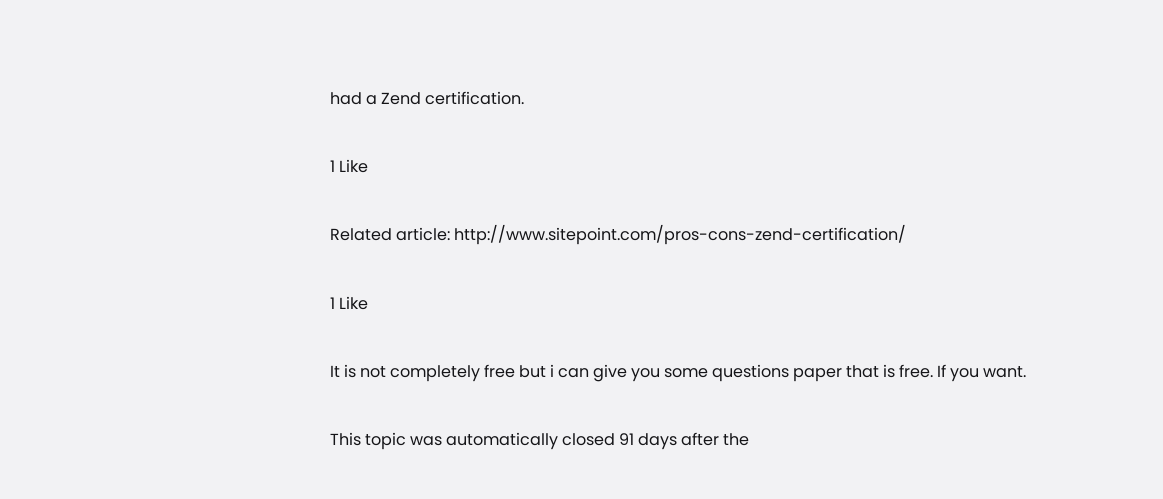had a Zend certification.

1 Like

Related article: http://www.sitepoint.com/pros-cons-zend-certification/

1 Like

It is not completely free but i can give you some questions paper that is free. If you want.

This topic was automatically closed 91 days after the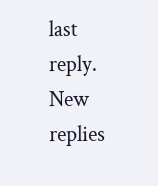last reply. New replies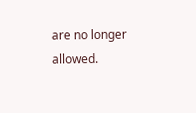are no longer allowed.